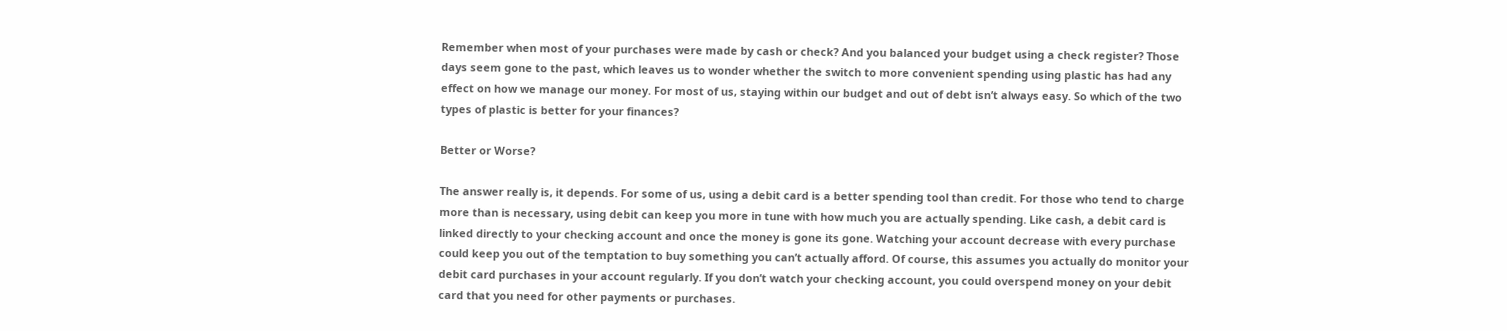Remember when most of your purchases were made by cash or check? And you balanced your budget using a check register? Those days seem gone to the past, which leaves us to wonder whether the switch to more convenient spending using plastic has had any effect on how we manage our money. For most of us, staying within our budget and out of debt isn’t always easy. So which of the two types of plastic is better for your finances?

Better or Worse?

The answer really is, it depends. For some of us, using a debit card is a better spending tool than credit. For those who tend to charge more than is necessary, using debit can keep you more in tune with how much you are actually spending. Like cash, a debit card is linked directly to your checking account and once the money is gone its gone. Watching your account decrease with every purchase could keep you out of the temptation to buy something you can’t actually afford. Of course, this assumes you actually do monitor your debit card purchases in your account regularly. If you don’t watch your checking account, you could overspend money on your debit card that you need for other payments or purchases.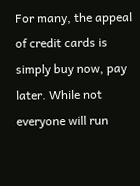For many, the appeal of credit cards is simply buy now, pay later. While not everyone will run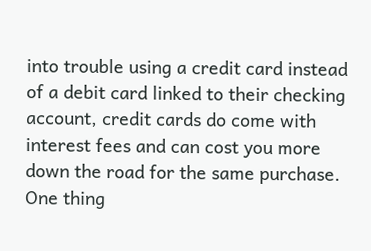into trouble using a credit card instead of a debit card linked to their checking account, credit cards do come with interest fees and can cost you more down the road for the same purchase. One thing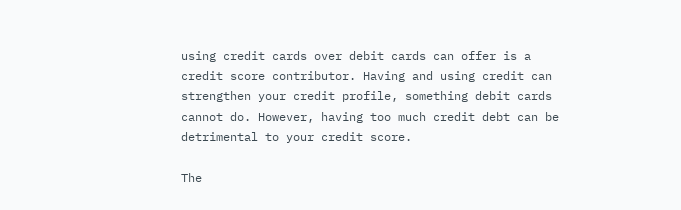using credit cards over debit cards can offer is a credit score contributor. Having and using credit can strengthen your credit profile, something debit cards cannot do. However, having too much credit debt can be detrimental to your credit score.

The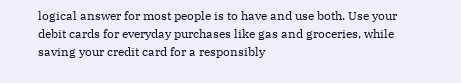logical answer for most people is to have and use both. Use your debit cards for everyday purchases like gas and groceries, while saving your credit card for a responsibly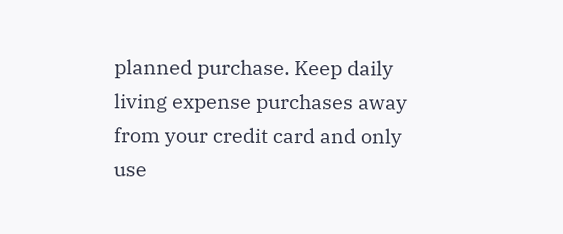planned purchase. Keep daily living expense purchases away from your credit card and only use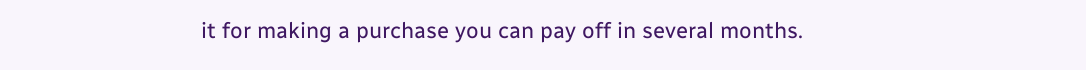it for making a purchase you can pay off in several months.